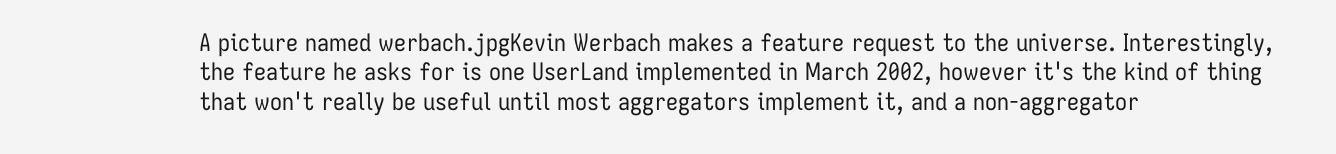A picture named werbach.jpgKevin Werbach makes a feature request to the universe. Interestingly, the feature he asks for is one UserLand implemented in March 2002, however it's the kind of thing that won't really be useful until most aggregators implement it, and a non-aggregator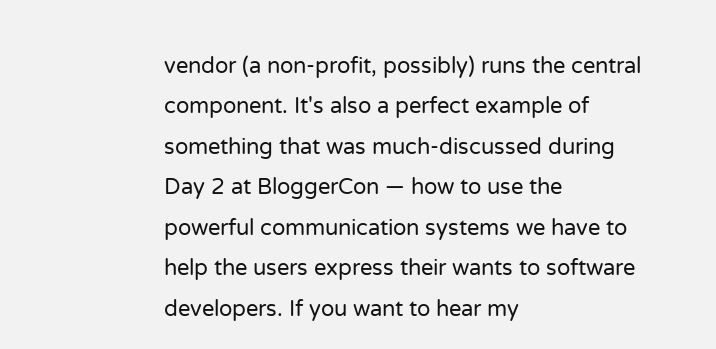vendor (a non-profit, possibly) runs the central component. It's also a perfect example of something that was much-discussed during Day 2 at BloggerCon — how to use the powerful communication systems we have to help the users express their wants to software developers. If you want to hear my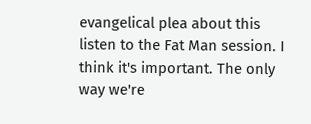evangelical plea about this listen to the Fat Man session. I think it's important. The only way we're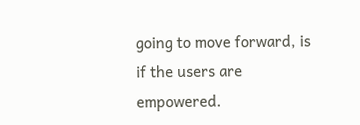going to move forward, is if the users are empowered.